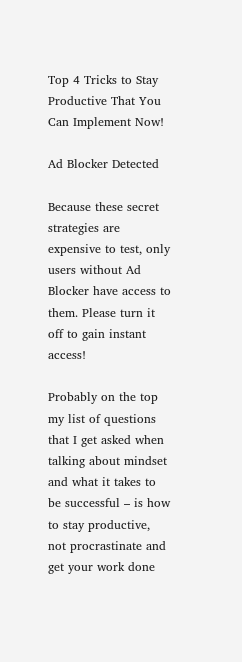Top 4 Tricks to Stay Productive That You Can Implement Now!

Ad Blocker Detected

Because these secret strategies are expensive to test, only users without Ad Blocker have access to them. Please turn it off to gain instant access!

Probably on the top my list of questions that I get asked when talking about mindset and what it takes to be successful – is how to stay productive, not procrastinate and get your work done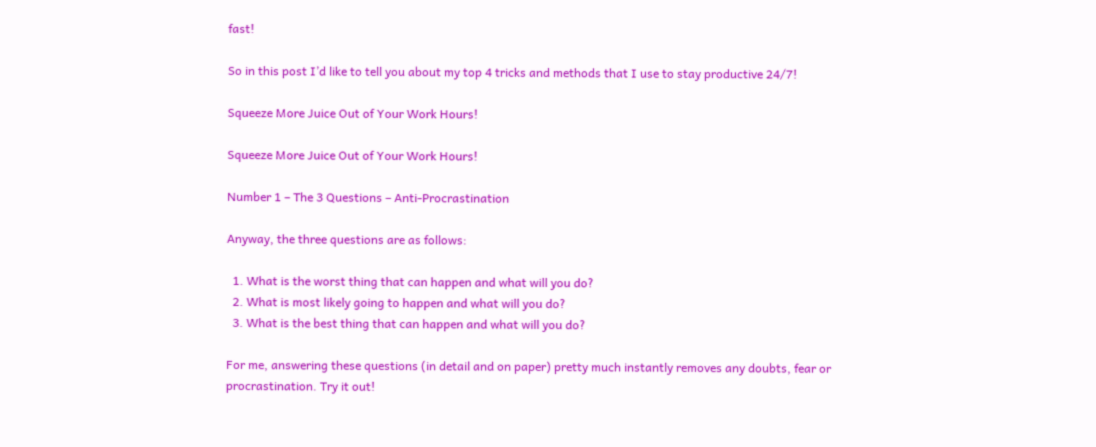fast!

So in this post I’d like to tell you about my top 4 tricks and methods that I use to stay productive 24/7!

Squeeze More Juice Out of Your Work Hours!

Squeeze More Juice Out of Your Work Hours!

Number 1 – The 3 Questions – Anti-Procrastination

Anyway, the three questions are as follows:

  1. What is the worst thing that can happen and what will you do?
  2. What is most likely going to happen and what will you do?
  3. What is the best thing that can happen and what will you do?

For me, answering these questions (in detail and on paper) pretty much instantly removes any doubts, fear or procrastination. Try it out!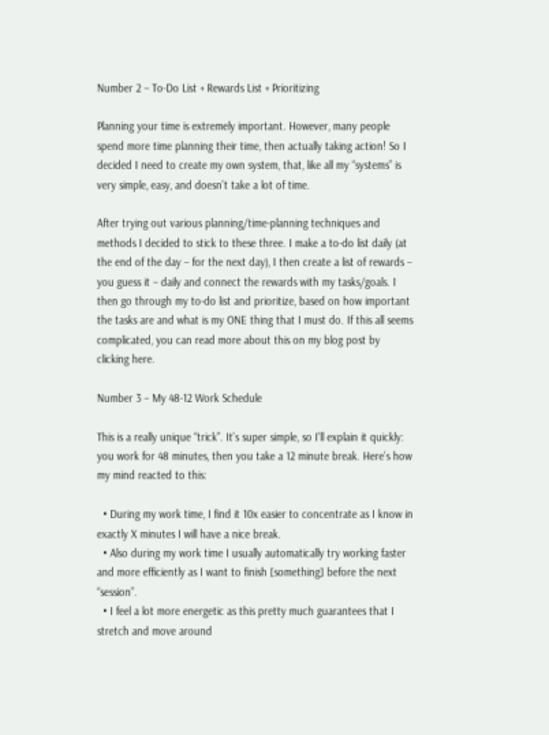Number 2 – To-Do List + Rewards List + Prioritizing

Planning your time is extremely important. However, many people spend more time planning their time, then actually taking action! So I decided I need to create my own system, that, like all my “systems” is very simple, easy, and doesn’t take a lot of time.

After trying out various planning/time-planning techniques and methods I decided to stick to these three. I make a to-do list daily (at the end of the day – for the next day), I then create a list of rewards – you guess it – daily and connect the rewards with my tasks/goals. I then go through my to-do list and prioritize, based on how important the tasks are and what is my ONE thing that I must do. If this all seems complicated, you can read more about this on my blog post by clicking here.

Number 3 – My 48-12 Work Schedule

This is a really unique “trick”. It’s super simple, so I’ll explain it quickly: you work for 48 minutes, then you take a 12 minute break. Here’s how my mind reacted to this:

  • During my work time, I find it 10x easier to concentrate as I know in exactly X minutes I will have a nice break.
  • Also during my work time I usually automatically try working faster and more efficiently as I want to finish [something] before the next “session”.
  • I feel a lot more energetic as this pretty much guarantees that I stretch and move around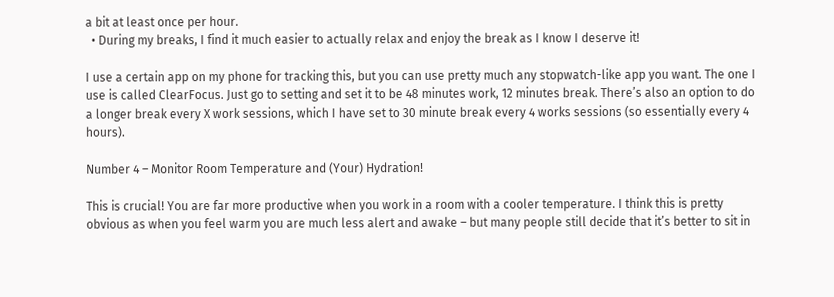a bit at least once per hour.
  • During my breaks, I find it much easier to actually relax and enjoy the break as I know I deserve it!

I use a certain app on my phone for tracking this, but you can use pretty much any stopwatch-like app you want. The one I use is called ClearFocus. Just go to setting and set it to be 48 minutes work, 12 minutes break. There’s also an option to do a longer break every X work sessions, which I have set to 30 minute break every 4 works sessions (so essentially every 4 hours).

Number 4 – Monitor Room Temperature and (Your) Hydration!

This is crucial! You are far more productive when you work in a room with a cooler temperature. I think this is pretty obvious as when you feel warm you are much less alert and awake – but many people still decide that it’s better to sit in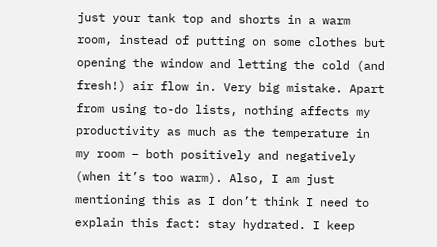just your tank top and shorts in a warm room, instead of putting on some clothes but opening the window and letting the cold (and fresh!) air flow in. Very big mistake. Apart from using to-do lists, nothing affects my productivity as much as the temperature in my room – both positively and negatively (when it’s too warm). Also, I am just mentioning this as I don’t think I need to explain this fact: stay hydrated. I keep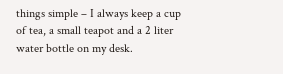things simple – I always keep a cup of tea, a small teapot and a 2 liter water bottle on my desk.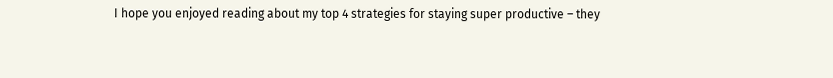I hope you enjoyed reading about my top 4 strategies for staying super productive – they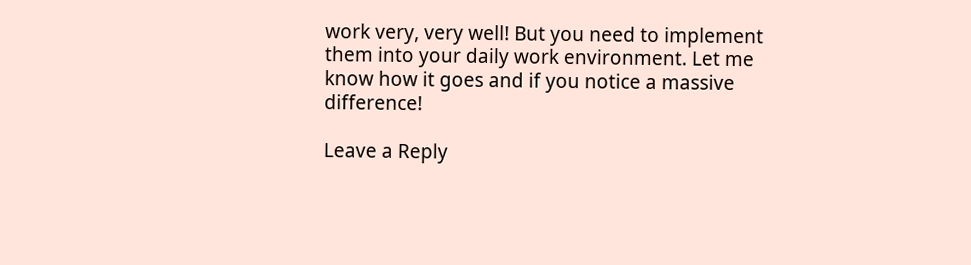work very, very well! But you need to implement them into your daily work environment. Let me know how it goes and if you notice a massive difference!

Leave a Reply